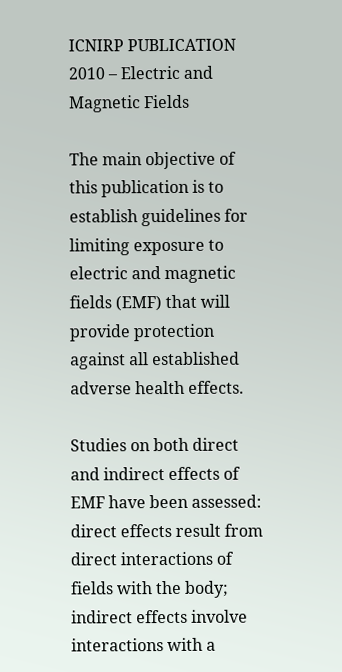ICNIRP PUBLICATION 2010 – Electric and Magnetic Fields

The main objective of this publication is to establish guidelines for limiting exposure to electric and magnetic fields (EMF) that will provide protection against all established adverse health effects.

Studies on both direct and indirect effects of EMF have been assessed: direct effects result from direct interactions of fields with the body; indirect effects involve interactions with a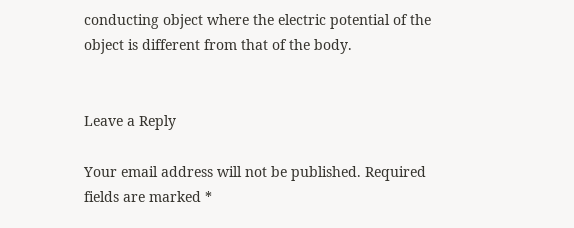conducting object where the electric potential of the object is different from that of the body.


Leave a Reply

Your email address will not be published. Required fields are marked *